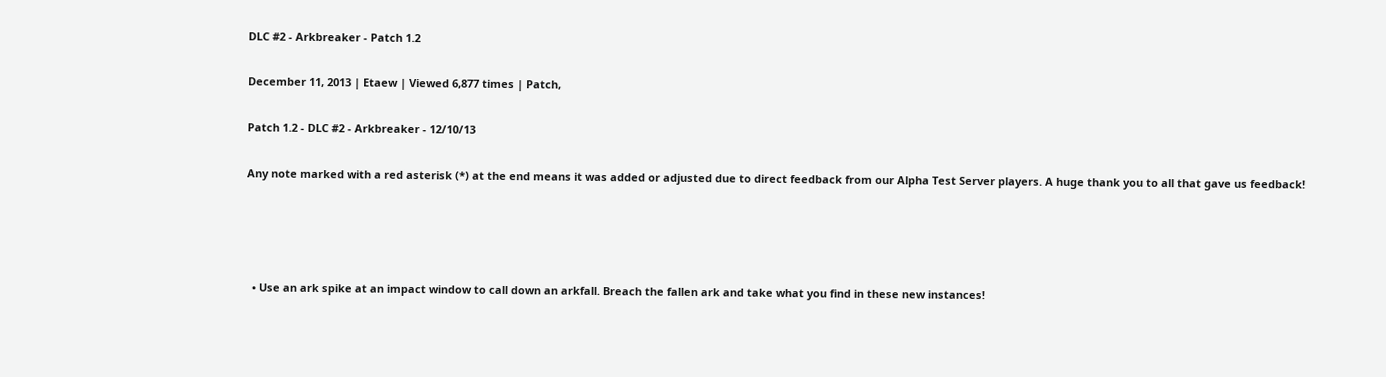DLC #2 - Arkbreaker - Patch 1.2

December 11, 2013 | Etaew | Viewed 6,877 times | Patch,

Patch 1.2 - DLC #2 - Arkbreaker - 12/10/13

Any note marked with a red asterisk (*) at the end means it was added or adjusted due to direct feedback from our Alpha Test Server players. A huge thank you to all that gave us feedback!




  • Use an ark spike at an impact window to call down an arkfall. Breach the fallen ark and take what you find in these new instances!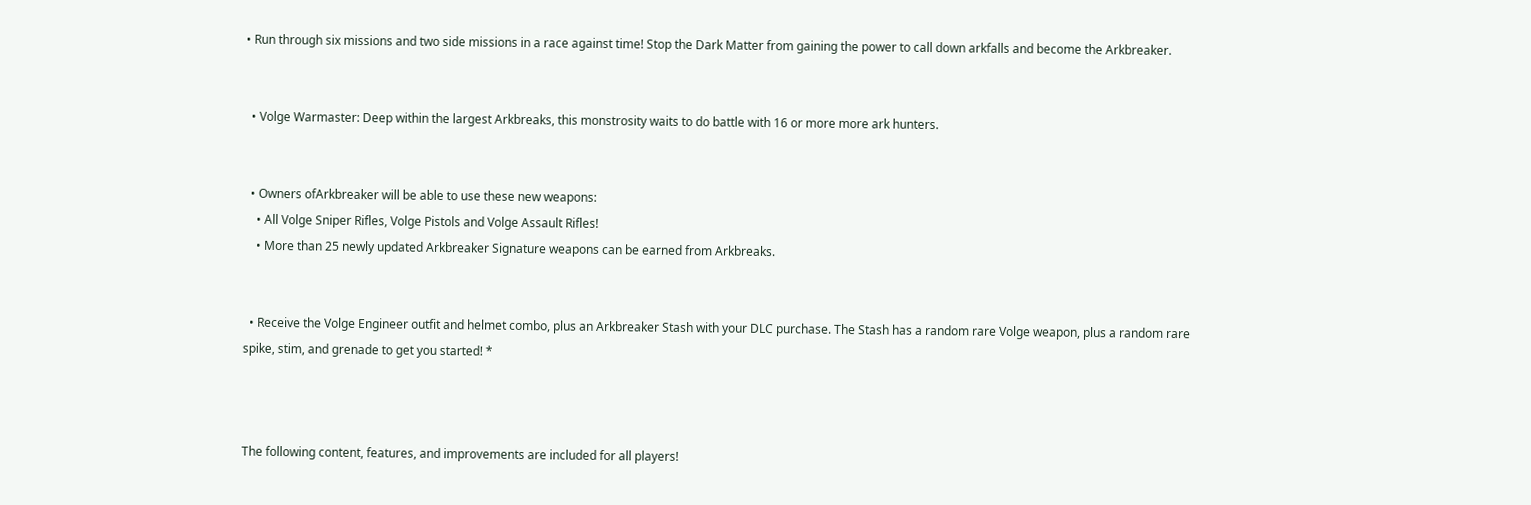• Run through six missions and two side missions in a race against time! Stop the Dark Matter from gaining the power to call down arkfalls and become the Arkbreaker.


  • Volge Warmaster: Deep within the largest Arkbreaks, this monstrosity waits to do battle with 16 or more more ark hunters.


  • Owners ofArkbreaker will be able to use these new weapons:
    • All Volge Sniper Rifles, Volge Pistols and Volge Assault Rifles!
    • More than 25 newly updated Arkbreaker Signature weapons can be earned from Arkbreaks.


  • Receive the Volge Engineer outfit and helmet combo, plus an Arkbreaker Stash with your DLC purchase. The Stash has a random rare Volge weapon, plus a random rare spike, stim, and grenade to get you started! *



The following content, features, and improvements are included for all players!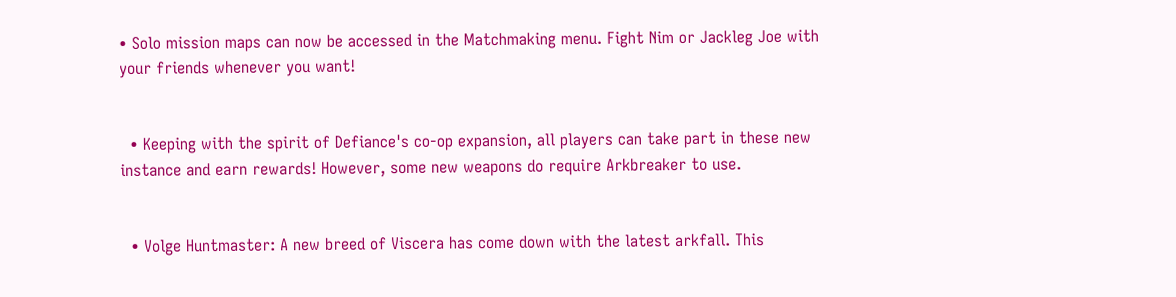• Solo mission maps can now be accessed in the Matchmaking menu. Fight Nim or Jackleg Joe with your friends whenever you want!


  • Keeping with the spirit of Defiance's co-op expansion, all players can take part in these new instance and earn rewards! However, some new weapons do require Arkbreaker to use.


  • Volge Huntmaster: A new breed of Viscera has come down with the latest arkfall. This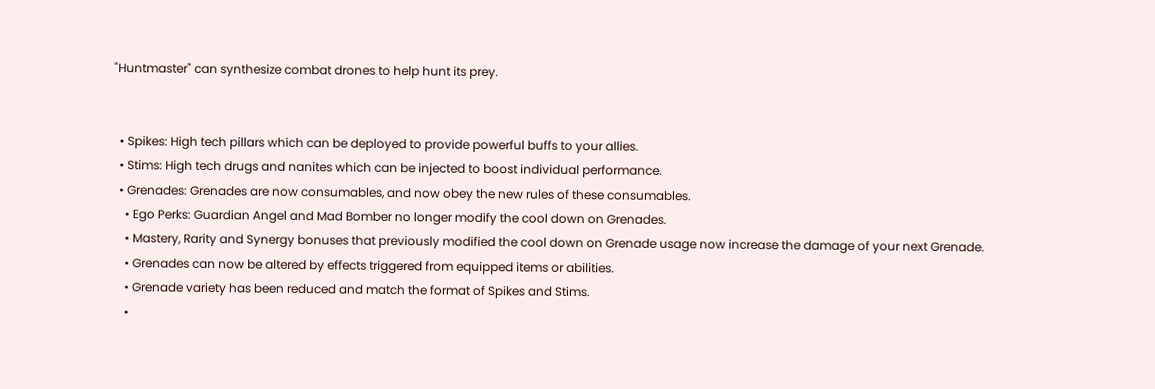"Huntmaster" can synthesize combat drones to help hunt its prey.


  • Spikes: High tech pillars which can be deployed to provide powerful buffs to your allies.
  • Stims: High tech drugs and nanites which can be injected to boost individual performance.
  • Grenades: Grenades are now consumables, and now obey the new rules of these consumables.
    • Ego Perks: Guardian Angel and Mad Bomber no longer modify the cool down on Grenades.
    • Mastery, Rarity and Synergy bonuses that previously modified the cool down on Grenade usage now increase the damage of your next Grenade.
    • Grenades can now be altered by effects triggered from equipped items or abilities.
    • Grenade variety has been reduced and match the format of Spikes and Stims.
    •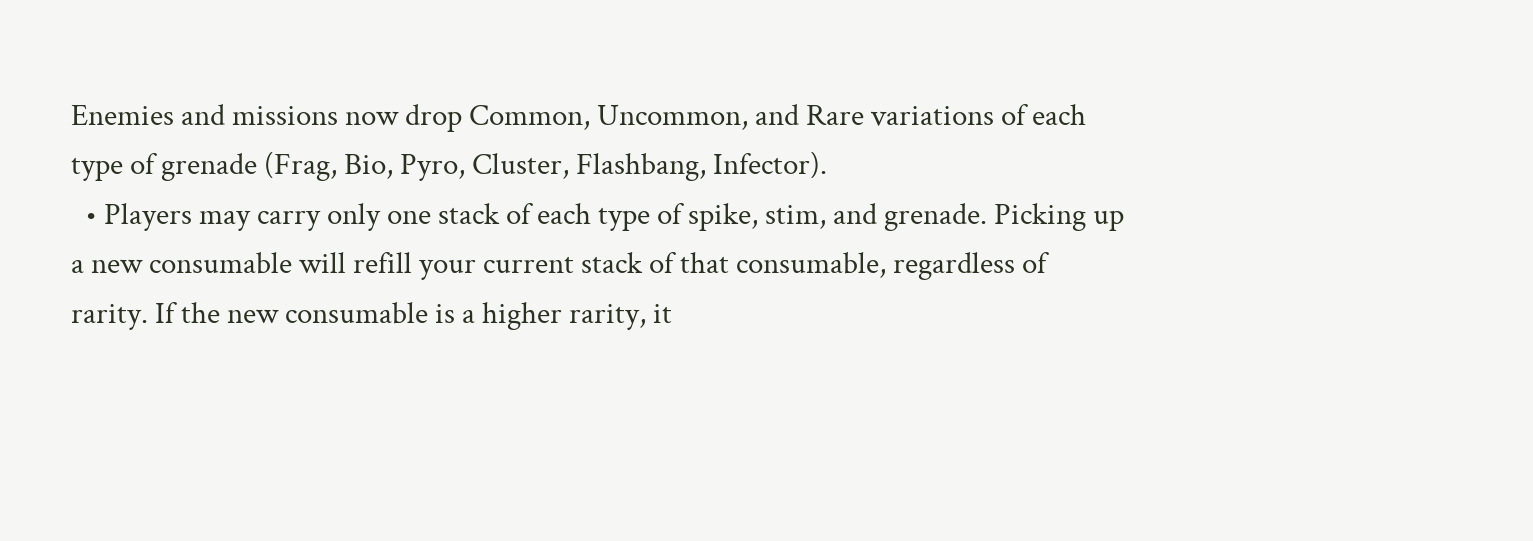Enemies and missions now drop Common, Uncommon, and Rare variations of each type of grenade (Frag, Bio, Pyro, Cluster, Flashbang, Infector).
  • Players may carry only one stack of each type of spike, stim, and grenade. Picking up a new consumable will refill your current stack of that consumable, regardless of rarity. If the new consumable is a higher rarity, it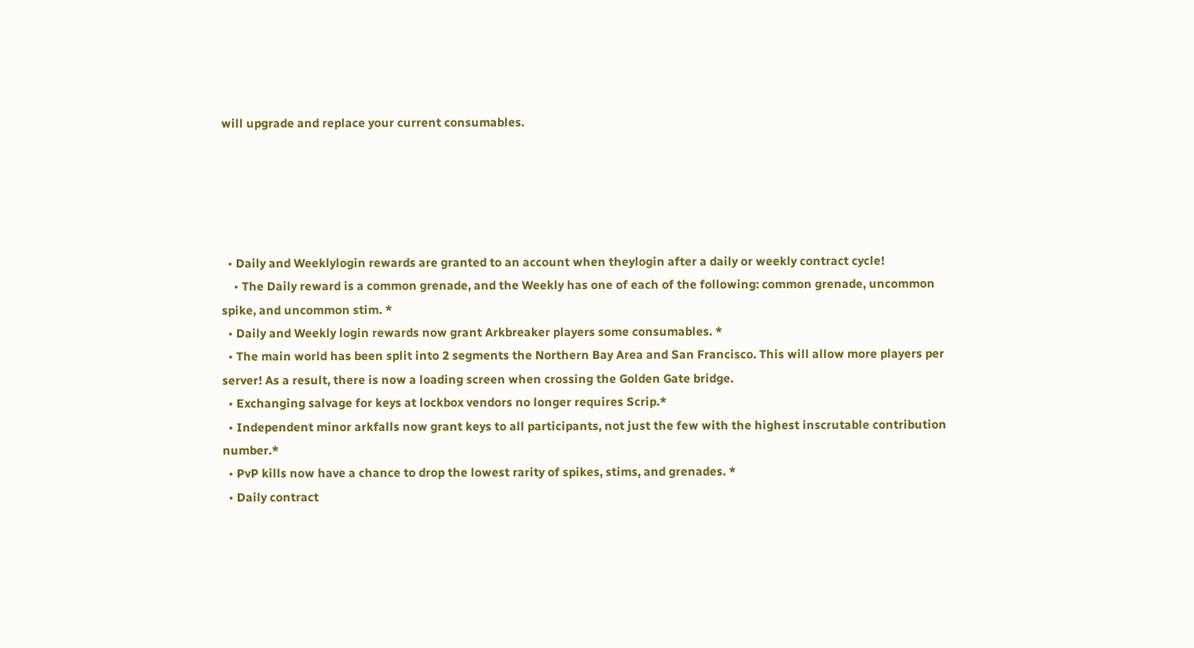will upgrade and replace your current consumables.





  • Daily and Weeklylogin rewards are granted to an account when theylogin after a daily or weekly contract cycle!
    • The Daily reward is a common grenade, and the Weekly has one of each of the following: common grenade, uncommon spike, and uncommon stim. *
  • Daily and Weekly login rewards now grant Arkbreaker players some consumables. *
  • The main world has been split into 2 segments the Northern Bay Area and San Francisco. This will allow more players per server! As a result, there is now a loading screen when crossing the Golden Gate bridge.
  • Exchanging salvage for keys at lockbox vendors no longer requires Scrip.*
  • Independent minor arkfalls now grant keys to all participants, not just the few with the highest inscrutable contribution number.*
  • PvP kills now have a chance to drop the lowest rarity of spikes, stims, and grenades. *
  • Daily contract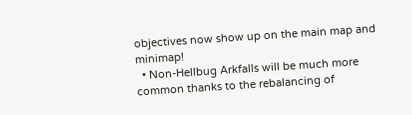objectives now show up on the main map and minimap!
  • Non-Hellbug Arkfalls will be much more common thanks to the rebalancing of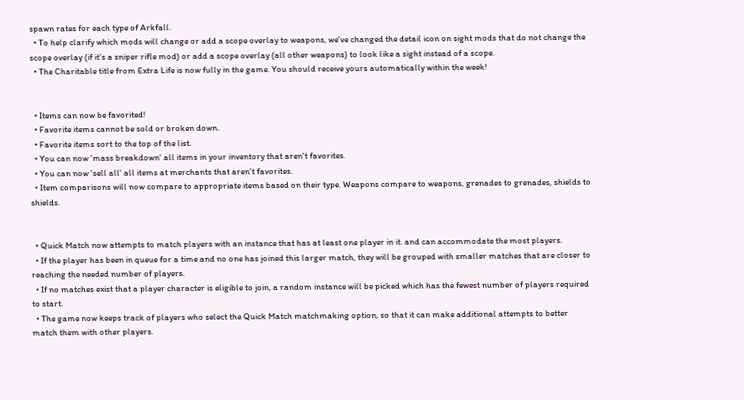spawn rates for each type of Arkfall.
  • To help clarify which mods will change or add a scope overlay to weapons, we've changed the detail icon on sight mods that do not change the scope overlay (if it’s a sniper rifle mod) or add a scope overlay (all other weapons) to look like a sight instead of a scope.
  • The Charitable title from Extra Life is now fully in the game. You should receive yours automatically within the week!


  • Items can now be favorited!
  • Favorite items cannot be sold or broken down.
  • Favorite items sort to the top of the list.
  • You can now 'mass breakdown' all items in your inventory that aren't favorites.
  • You can now 'sell all' all items at merchants that aren't favorites.
  • Item comparisons will now compare to appropriate items based on their type. Weapons compare to weapons, grenades to grenades, shields to shields.


  • Quick Match now attempts to match players with an instance that has at least one player in it. and can accommodate the most players.
  • If the player has been in queue for a time and no one has joined this larger match, they will be grouped with smaller matches that are closer to reaching the needed number of players.
  • If no matches exist that a player character is eligible to join, a random instance will be picked which has the fewest number of players required to start.
  • The game now keeps track of players who select the Quick Match matchmaking option, so that it can make additional attempts to better match them with other players.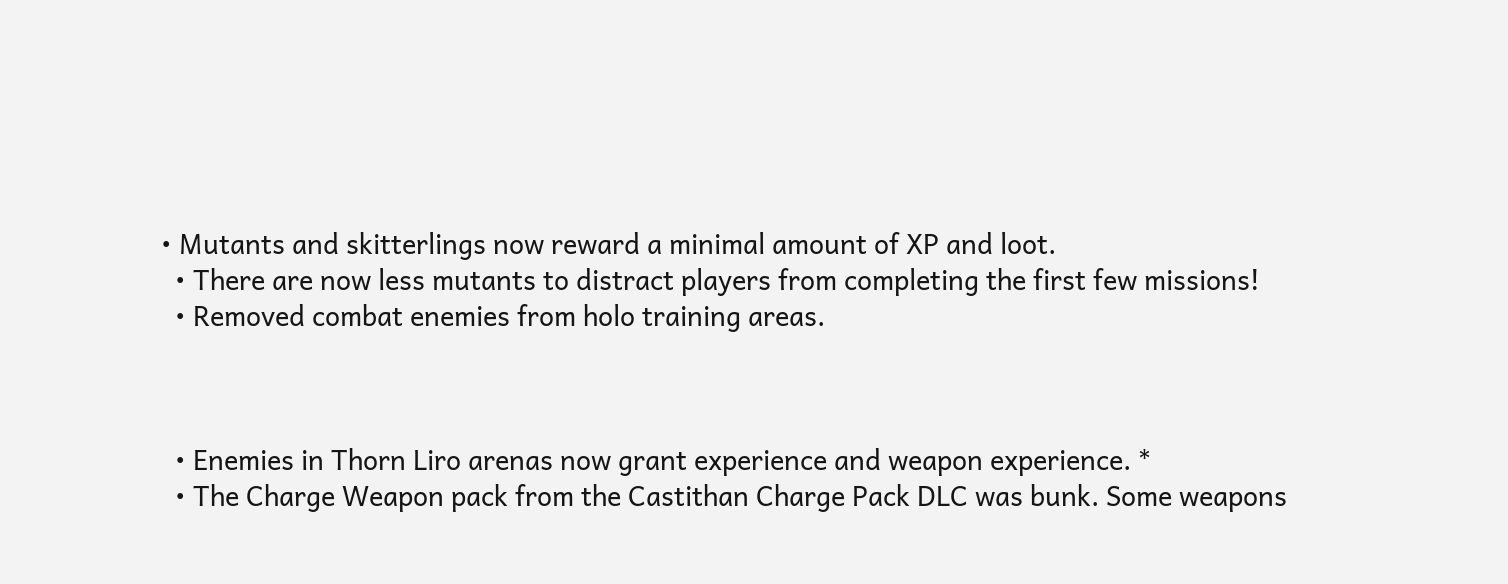• Mutants and skitterlings now reward a minimal amount of XP and loot.
  • There are now less mutants to distract players from completing the first few missions!
  • Removed combat enemies from holo training areas.



  • Enemies in Thorn Liro arenas now grant experience and weapon experience. *
  • The Charge Weapon pack from the Castithan Charge Pack DLC was bunk. Some weapons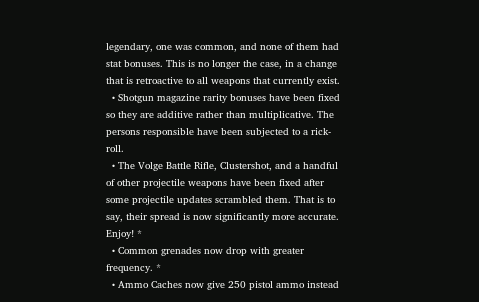legendary, one was common, and none of them had stat bonuses. This is no longer the case, in a change that is retroactive to all weapons that currently exist.
  • Shotgun magazine rarity bonuses have been fixed so they are additive rather than multiplicative. The persons responsible have been subjected to a rick-roll.
  • The Volge Battle Rifle, Clustershot, and a handful of other projectile weapons have been fixed after some projectile updates scrambled them. That is to say, their spread is now significantly more accurate. Enjoy! *
  • Common grenades now drop with greater frequency. *
  • Ammo Caches now give 250 pistol ammo instead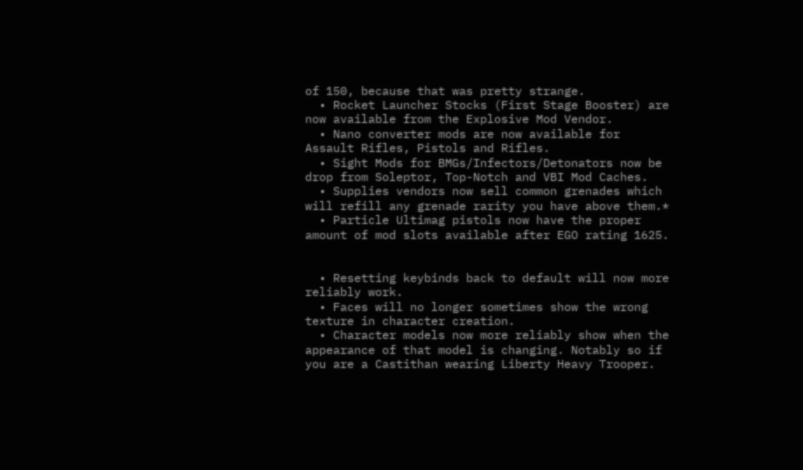of 150, because that was pretty strange.
  • Rocket Launcher Stocks (First Stage Booster) are now available from the Explosive Mod Vendor.
  • Nano converter mods are now available for Assault Rifles, Pistols and Rifles.
  • Sight Mods for BMGs/Infectors/Detonators now be drop from Soleptor, Top-Notch and VBI Mod Caches.
  • Supplies vendors now sell common grenades which will refill any grenade rarity you have above them.*
  • Particle Ultimag pistols now have the proper amount of mod slots available after EGO rating 1625.


  • Resetting keybinds back to default will now more reliably work.
  • Faces will no longer sometimes show the wrong texture in character creation.
  • Character models now more reliably show when the appearance of that model is changing. Notably so if you are a Castithan wearing Liberty Heavy Trooper.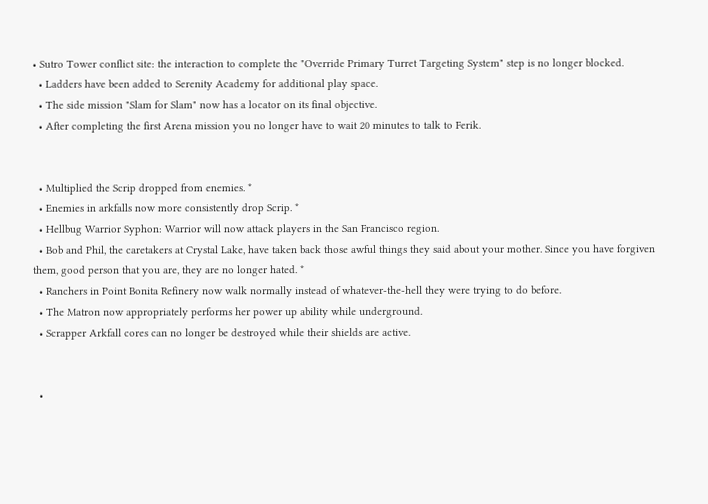• Sutro Tower conflict site: the interaction to complete the "Override Primary Turret Targeting System" step is no longer blocked.
  • Ladders have been added to Serenity Academy for additional play space.
  • The side mission "Slam for Slam" now has a locator on its final objective.
  • After completing the first Arena mission you no longer have to wait 20 minutes to talk to Ferik.


  • Multiplied the Scrip dropped from enemies. *
  • Enemies in arkfalls now more consistently drop Scrip. *
  • Hellbug Warrior Syphon: Warrior will now attack players in the San Francisco region.
  • Bob and Phil, the caretakers at Crystal Lake, have taken back those awful things they said about your mother. Since you have forgiven them, good person that you are, they are no longer hated. *
  • Ranchers in Point Bonita Refinery now walk normally instead of whatever-the-hell they were trying to do before.
  • The Matron now appropriately performs her power up ability while underground.
  • Scrapper Arkfall cores can no longer be destroyed while their shields are active.


  •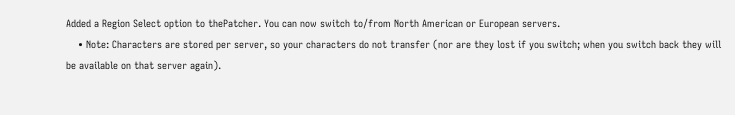Added a Region Select option to thePatcher. You can now switch to/from North American or European servers.
    • Note: Characters are stored per server, so your characters do not transfer (nor are they lost if you switch; when you switch back they will be available on that server again).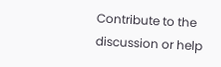Contribute to the discussion or help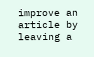improve an article by leaving a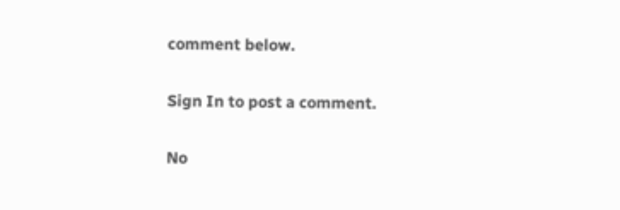comment below.

Sign In to post a comment.

No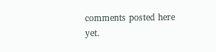comments posted here yet.